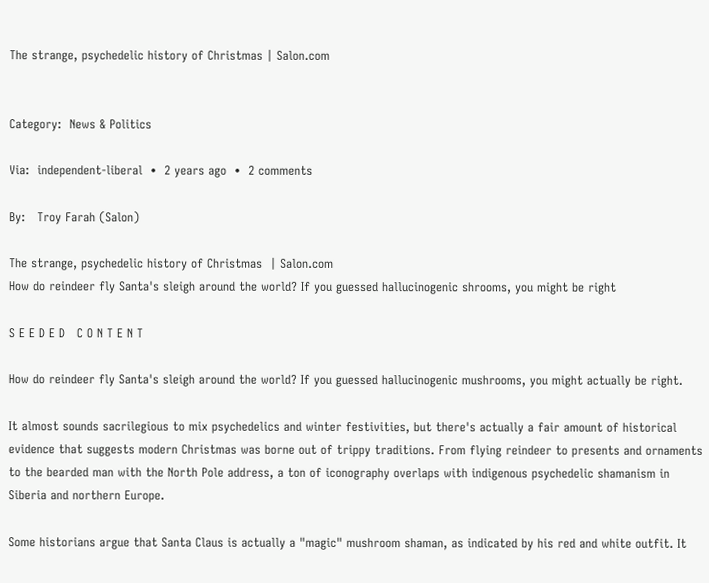The strange, psychedelic history of Christmas | Salon.com


Category:  News & Politics

Via:  independent-liberal  •  2 years ago  •  2 comments

By:   Troy Farah (Salon)

The strange, psychedelic history of Christmas  | Salon.com
How do reindeer fly Santa's sleigh around the world? If you guessed hallucinogenic shrooms, you might be right

S E E D E D   C O N T E N T

How do reindeer fly Santa's sleigh around the world? If you guessed hallucinogenic mushrooms, you might actually be right.

It almost sounds sacrilegious to mix psychedelics and winter festivities, but there's actually a fair amount of historical evidence that suggests modern Christmas was borne out of trippy traditions. From flying reindeer to presents and ornaments to the bearded man with the North Pole address, a ton of iconography overlaps with indigenous psychedelic shamanism in Siberia and northern Europe.

Some historians argue that Santa Claus is actually a "magic" mushroom shaman, as indicated by his red and white outfit. It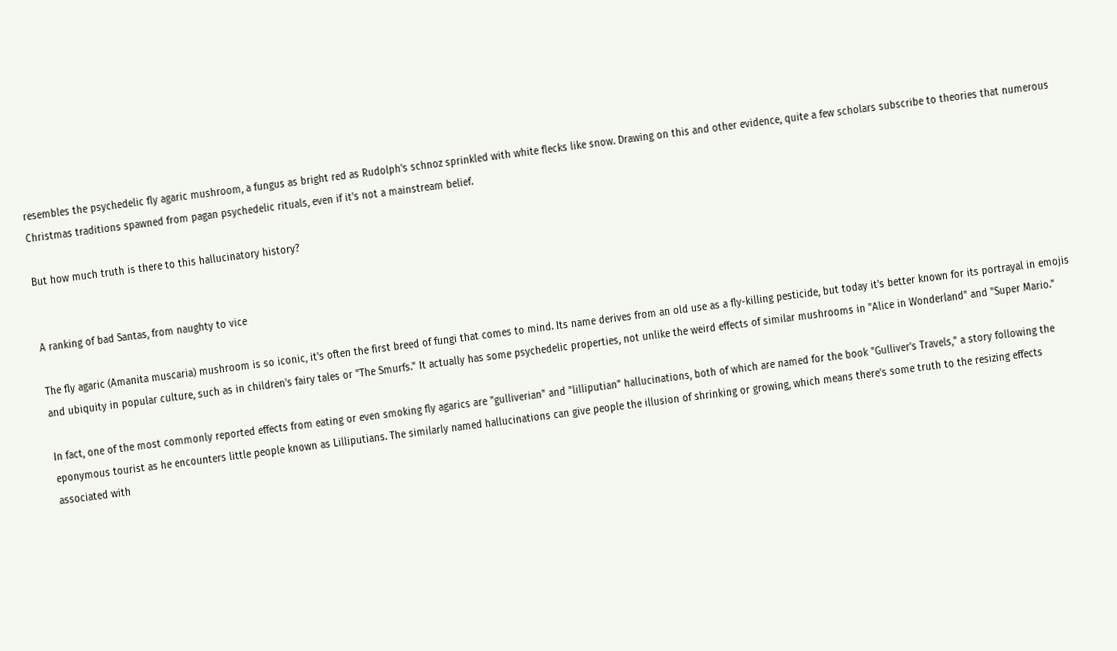resembles the psychedelic fly agaric mushroom, a fungus as bright red as Rudolph's schnoz sprinkled with white flecks like snow. Drawing on this and other evidence, quite a few scholars subscribe to theories that numerous Christmas traditions spawned from pagan psychedelic rituals, even if it's not a mainstream belief.

But how much truth is there to this hallucinatory history?


A ranking of bad Santas, from naughty to vice

The fly agaric (Amanita muscaria) mushroom is so iconic, it's often the first breed of fungi that comes to mind. Its name derives from an old use as a fly-killing pesticide, but today it's better known for its portrayal in emojis and ubiquity in popular culture, such as in children's fairy tales or "The Smurfs." It actually has some psychedelic properties, not unlike the weird effects of similar mushrooms in "Alice in Wonderland" and "Super Mario."

In fact, one of the most commonly reported effects from eating or even smoking fly agarics are "gulliverian" and "lilliputian" hallucinations, both of which are named for the book "Gulliver's Travels," a story following the eponymous tourist as he encounters little people known as Lilliputians. The similarly named hallucinations can give people the illusion of shrinking or growing, which means there's some truth to the resizing effects associated with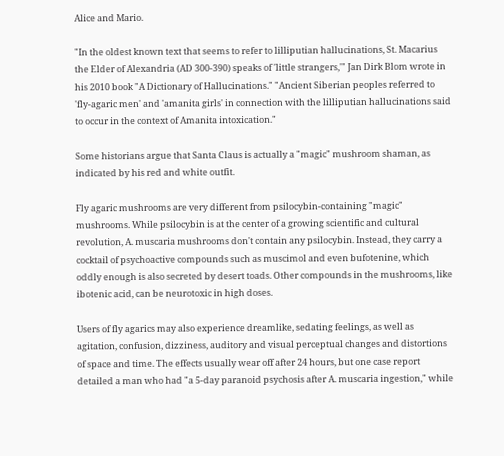Alice and Mario.

"In the oldest known text that seems to refer to lilliputian hallucinations, St. Macarius the Elder of Alexandria (AD 300-390) speaks of 'little strangers,'" Jan Dirk Blom wrote in his 2010 book "A Dictionary of Hallucinations." "Ancient Siberian peoples referred to 'fly-agaric men' and 'amanita girls' in connection with the lilliputian hallucinations said to occur in the context of Amanita intoxication."

Some historians argue that Santa Claus is actually a "magic" mushroom shaman, as indicated by his red and white outfit.

Fly agaric mushrooms are very different from psilocybin-containing "magic" mushrooms. While psilocybin is at the center of a growing scientific and cultural revolution, A. muscaria mushrooms don't contain any psilocybin. Instead, they carry a cocktail of psychoactive compounds such as muscimol and even bufotenine, which oddly enough is also secreted by desert toads. Other compounds in the mushrooms, like ibotenic acid, can be neurotoxic in high doses.

Users of fly agarics may also experience dreamlike, sedating feelings, as well as agitation, confusion, dizziness, auditory and visual perceptual changes and distortions of space and time. The effects usually wear off after 24 hours, but one case report detailed a man who had "a 5-day paranoid psychosis after A. muscaria ingestion," while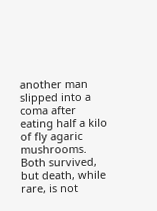another man slipped into a coma after eating half a kilo of fly agaric mushrooms. Both survived, but death, while rare, is not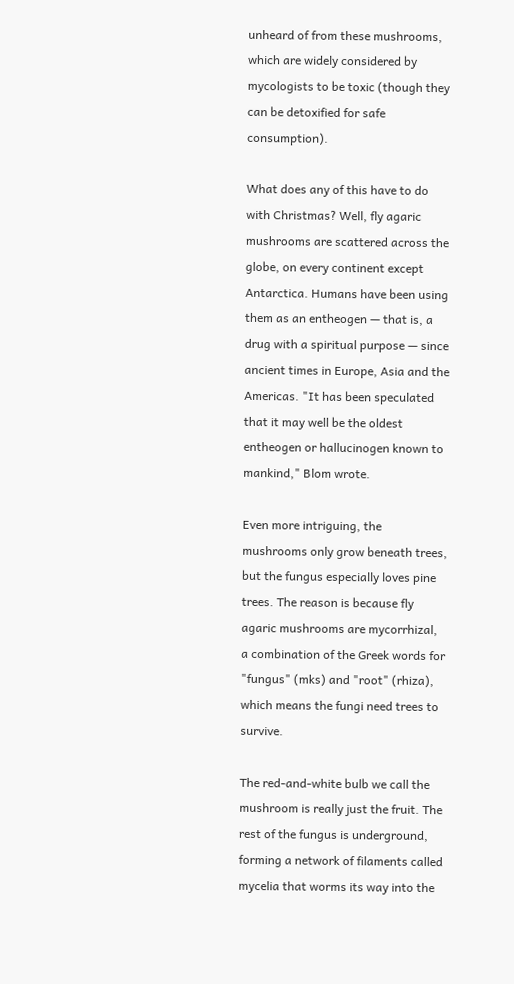unheard of from these mushrooms, which are widely considered by mycologists to be toxic (though they can be detoxified for safe consumption).

What does any of this have to do with Christmas? Well, fly agaric mushrooms are scattered across the globe, on every continent except Antarctica. Humans have been using them as an entheogen — that is, a drug with a spiritual purpose — since ancient times in Europe, Asia and the Americas. "It has been speculated that it may well be the oldest entheogen or hallucinogen known to mankind," Blom wrote.

Even more intriguing, the mushrooms only grow beneath trees, but the fungus especially loves pine trees. The reason is because fly agaric mushrooms are mycorrhizal, a combination of the Greek words for "fungus" (mks) and "root" (rhiza), which means the fungi need trees to survive.

The red-and-white bulb we call the mushroom is really just the fruit. The rest of the fungus is underground, forming a network of filaments called mycelia that worms its way into the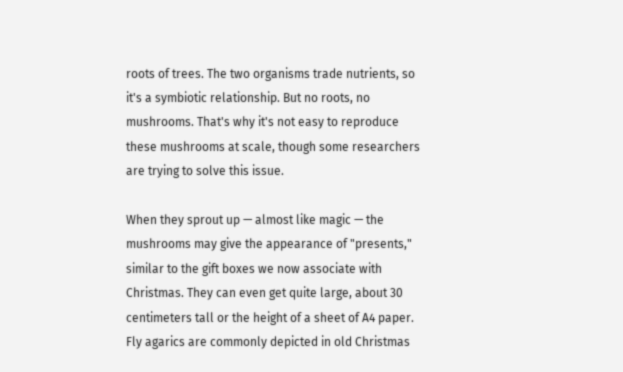roots of trees. The two organisms trade nutrients, so it's a symbiotic relationship. But no roots, no mushrooms. That's why it's not easy to reproduce these mushrooms at scale, though some researchers are trying to solve this issue.

When they sprout up — almost like magic — the mushrooms may give the appearance of "presents," similar to the gift boxes we now associate with Christmas. They can even get quite large, about 30 centimeters tall or the height of a sheet of A4 paper. Fly agarics are commonly depicted in old Christmas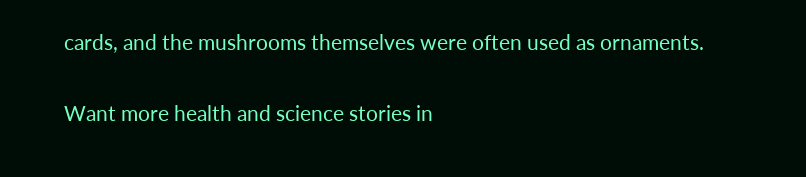cards, and the mushrooms themselves were often used as ornaments.

Want more health and science stories in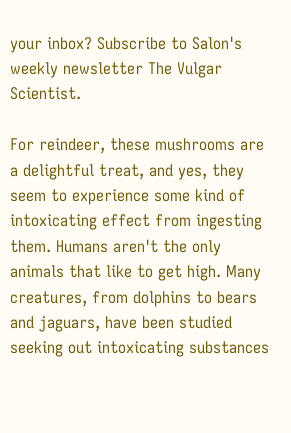your inbox? Subscribe to Salon's weekly newsletter The Vulgar Scientist.

For reindeer, these mushrooms are a delightful treat, and yes, they seem to experience some kind of intoxicating effect from ingesting them. Humans aren't the only animals that like to get high. Many creatures, from dolphins to bears and jaguars, have been studied seeking out intoxicating substances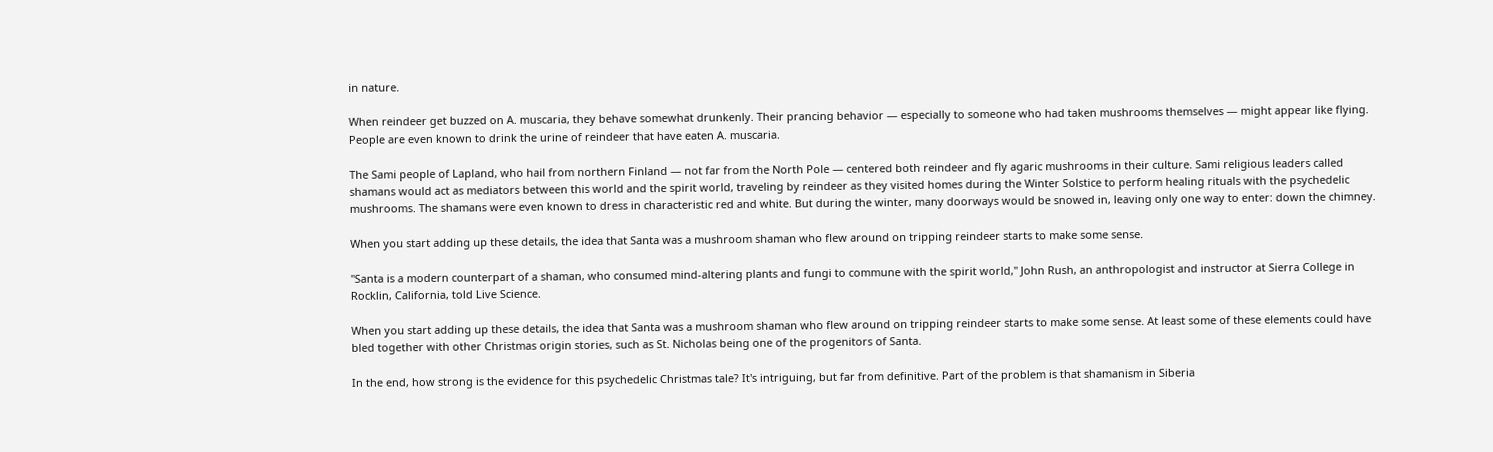in nature.

When reindeer get buzzed on A. muscaria, they behave somewhat drunkenly. Their prancing behavior — especially to someone who had taken mushrooms themselves — might appear like flying. People are even known to drink the urine of reindeer that have eaten A. muscaria.

The Sami people of Lapland, who hail from northern Finland — not far from the North Pole — centered both reindeer and fly agaric mushrooms in their culture. Sami religious leaders called shamans would act as mediators between this world and the spirit world, traveling by reindeer as they visited homes during the Winter Solstice to perform healing rituals with the psychedelic mushrooms. The shamans were even known to dress in characteristic red and white. But during the winter, many doorways would be snowed in, leaving only one way to enter: down the chimney.

When you start adding up these details, the idea that Santa was a mushroom shaman who flew around on tripping reindeer starts to make some sense.

"Santa is a modern counterpart of a shaman, who consumed mind-altering plants and fungi to commune with the spirit world," John Rush, an anthropologist and instructor at Sierra College in Rocklin, California, told Live Science.

When you start adding up these details, the idea that Santa was a mushroom shaman who flew around on tripping reindeer starts to make some sense. At least some of these elements could have bled together with other Christmas origin stories, such as St. Nicholas being one of the progenitors of Santa.

In the end, how strong is the evidence for this psychedelic Christmas tale? It's intriguing, but far from definitive. Part of the problem is that shamanism in Siberia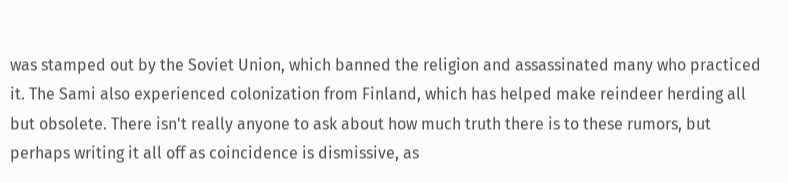was stamped out by the Soviet Union, which banned the religion and assassinated many who practiced it. The Sami also experienced colonization from Finland, which has helped make reindeer herding all but obsolete. There isn't really anyone to ask about how much truth there is to these rumors, but perhaps writing it all off as coincidence is dismissive, as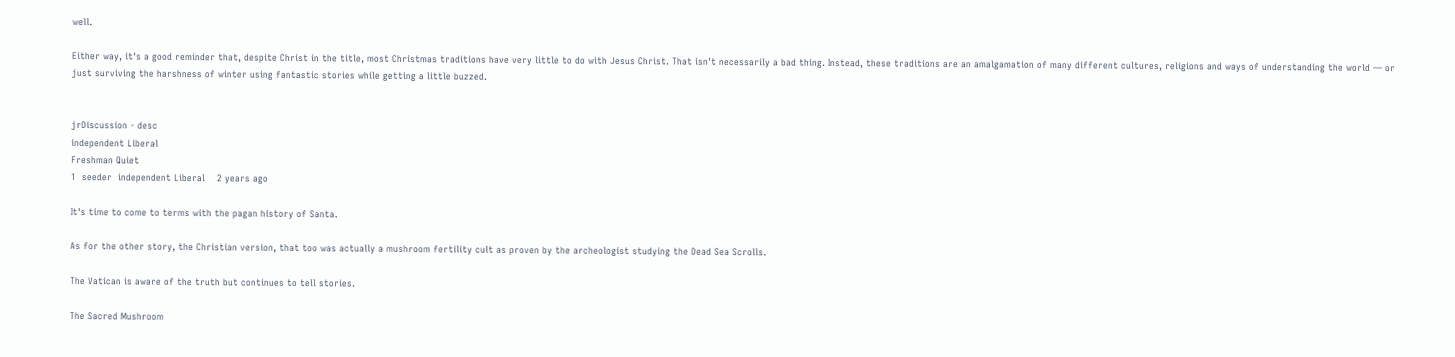well.

Either way, it's a good reminder that, despite Christ in the title, most Christmas traditions have very little to do with Jesus Christ. That isn't necessarily a bad thing. Instead, these traditions are an amalgamation of many different cultures, religions and ways of understanding the world — or just surviving the harshness of winter using fantastic stories while getting a little buzzed.


jrDiscussion - desc
independent Liberal
Freshman Quiet
1  seeder  independent Liberal    2 years ago

It's time to come to terms with the pagan history of Santa.

As for the other story, the Christian version, that too was actually a mushroom fertility cult as proven by the archeologist studying the Dead Sea Scrolls.

The Vatican is aware of the truth but continues to tell stories.

The Sacred Mushroom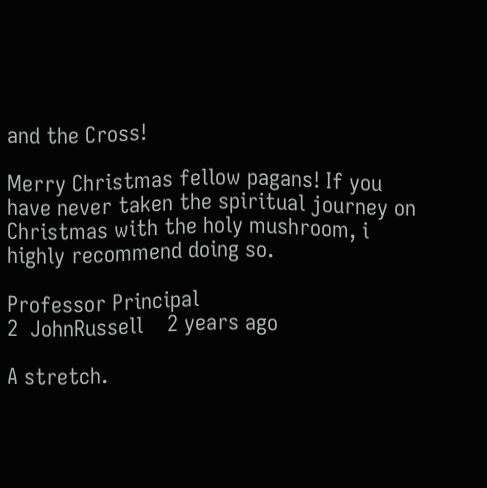and the Cross!

Merry Christmas fellow pagans! If you have never taken the spiritual journey on Christmas with the holy mushroom, i highly recommend doing so.

Professor Principal
2  JohnRussell    2 years ago

A stretch.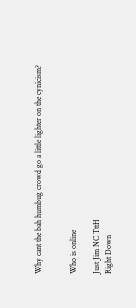Why cant the bah humbug crowd go a little lighter on the cynicism?


Who is online

Just Jim NC TttH
Right Down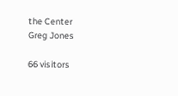the Center
Greg Jones

66 visitors